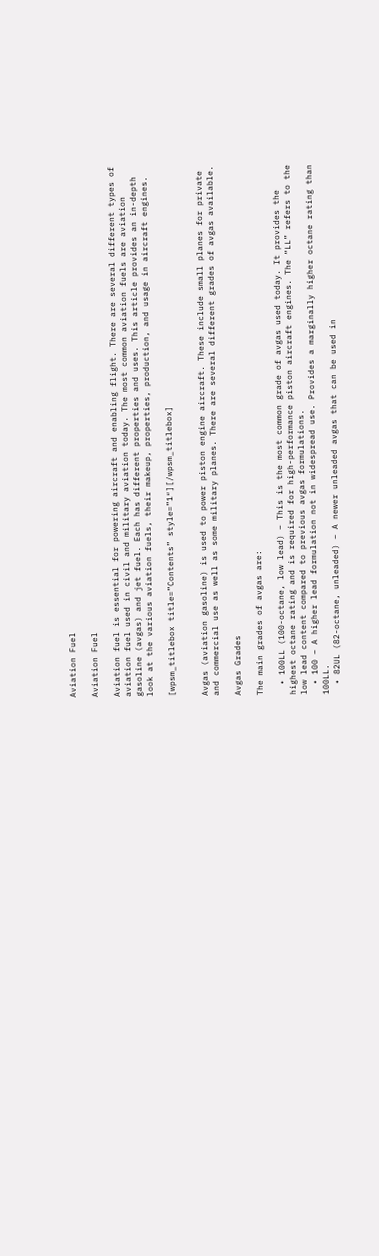Aviation Fuel

Aviation Fuel

Aviation fuel is essential for powering aircraft and enabling flight. There are several different types of aviation fuel used in civil and military aviation today. The most common aviation fuels are aviation gasoline (avgas) and jet fuel. Each has different properties and uses. This article provides an in-depth look at the various aviation fuels, their makeup, properties, production, and usage in aircraft engines.

[wpsm_titlebox title=”Contents” style=”1″][/wpsm_titlebox]


Avgas (aviation gasoline) is used to power piston engine aircraft. These include small planes for private and commercial use as well as some military planes. There are several different grades of avgas available.

Avgas Grades

The main grades of avgas are:

  • 100LL (100-octane, low lead) – This is the most common grade of avgas used today. It provides the highest octane rating and is required for high-performance piston aircraft engines. The “LL” refers to the low lead content compared to previous avgas formulations.
  • 100 – A higher lead formulation not in widespread use. Provides a marginally higher octane rating than 100LL.
  • 82UL (82-octane, unleaded) – A newer unleaded avgas that can be used in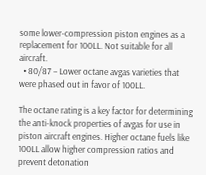some lower-compression piston engines as a replacement for 100LL. Not suitable for all aircraft.
  • 80/87 – Lower octane avgas varieties that were phased out in favor of 100LL.

The octane rating is a key factor for determining the anti-knock properties of avgas for use in piston aircraft engines. Higher octane fuels like 100LL allow higher compression ratios and prevent detonation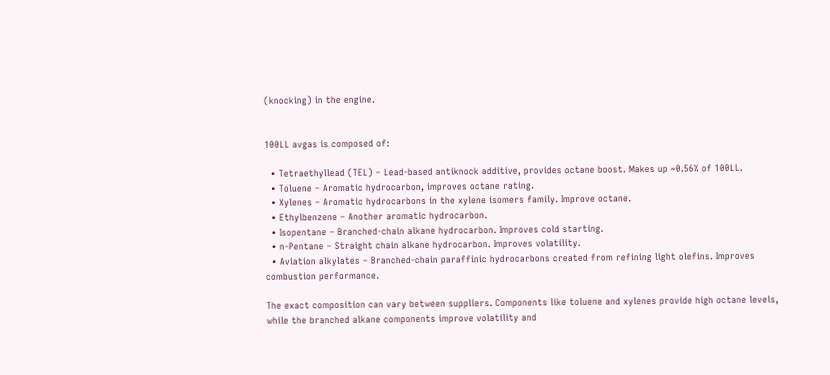(knocking) in the engine.


100LL avgas is composed of:

  • Tetraethyllead (TEL) – Lead-based antiknock additive, provides octane boost. Makes up ~0.56% of 100LL.
  • Toluene – Aromatic hydrocarbon, improves octane rating.
  • Xylenes – Aromatic hydrocarbons in the xylene isomers family. Improve octane.
  • Ethylbenzene – Another aromatic hydrocarbon.
  • Isopentane – Branched-chain alkane hydrocarbon. Improves cold starting.
  • n-Pentane – Straight chain alkane hydrocarbon. Improves volatility.
  • Aviation alkylates – Branched-chain paraffinic hydrocarbons created from refining light olefins. Improves combustion performance.

The exact composition can vary between suppliers. Components like toluene and xylenes provide high octane levels, while the branched alkane components improve volatility and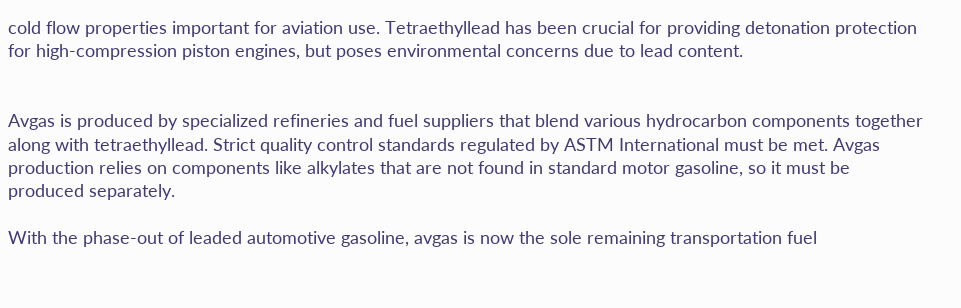cold flow properties important for aviation use. Tetraethyllead has been crucial for providing detonation protection for high-compression piston engines, but poses environmental concerns due to lead content.


Avgas is produced by specialized refineries and fuel suppliers that blend various hydrocarbon components together along with tetraethyllead. Strict quality control standards regulated by ASTM International must be met. Avgas production relies on components like alkylates that are not found in standard motor gasoline, so it must be produced separately.

With the phase-out of leaded automotive gasoline, avgas is now the sole remaining transportation fuel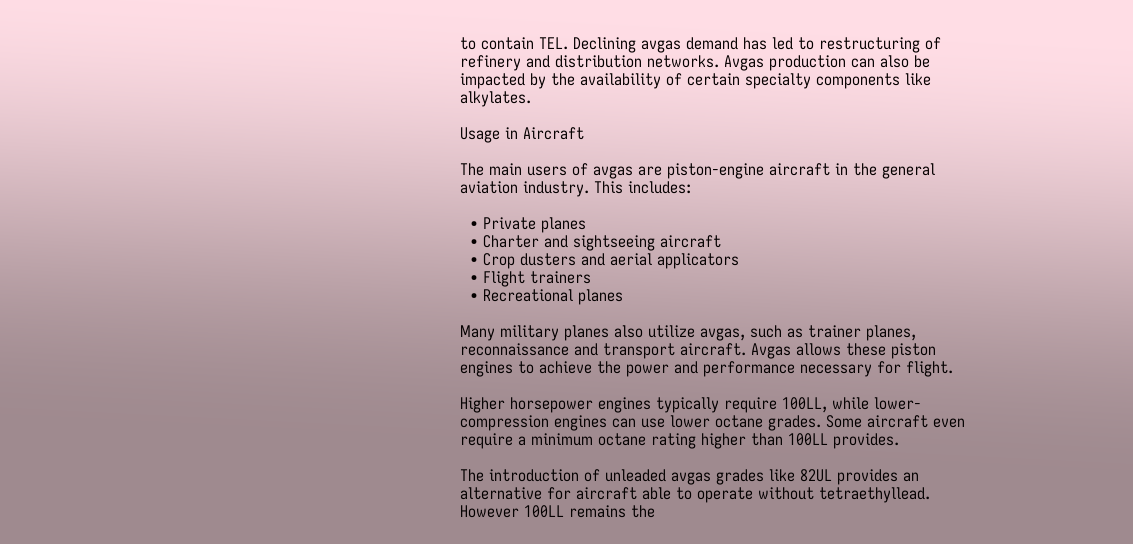to contain TEL. Declining avgas demand has led to restructuring of refinery and distribution networks. Avgas production can also be impacted by the availability of certain specialty components like alkylates.

Usage in Aircraft

The main users of avgas are piston-engine aircraft in the general aviation industry. This includes:

  • Private planes
  • Charter and sightseeing aircraft
  • Crop dusters and aerial applicators
  • Flight trainers
  • Recreational planes

Many military planes also utilize avgas, such as trainer planes, reconnaissance and transport aircraft. Avgas allows these piston engines to achieve the power and performance necessary for flight.

Higher horsepower engines typically require 100LL, while lower-compression engines can use lower octane grades. Some aircraft even require a minimum octane rating higher than 100LL provides.

The introduction of unleaded avgas grades like 82UL provides an alternative for aircraft able to operate without tetraethyllead. However 100LL remains the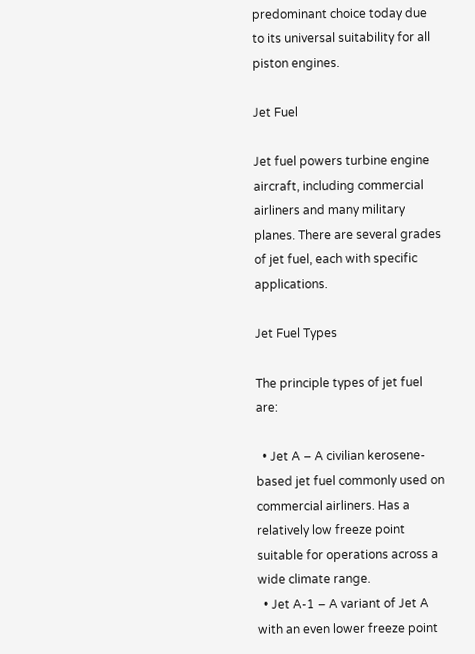predominant choice today due to its universal suitability for all piston engines.

Jet Fuel

Jet fuel powers turbine engine aircraft, including commercial airliners and many military planes. There are several grades of jet fuel, each with specific applications.

Jet Fuel Types

The principle types of jet fuel are:

  • Jet A – A civilian kerosene-based jet fuel commonly used on commercial airliners. Has a relatively low freeze point suitable for operations across a wide climate range.
  • Jet A-1 – A variant of Jet A with an even lower freeze point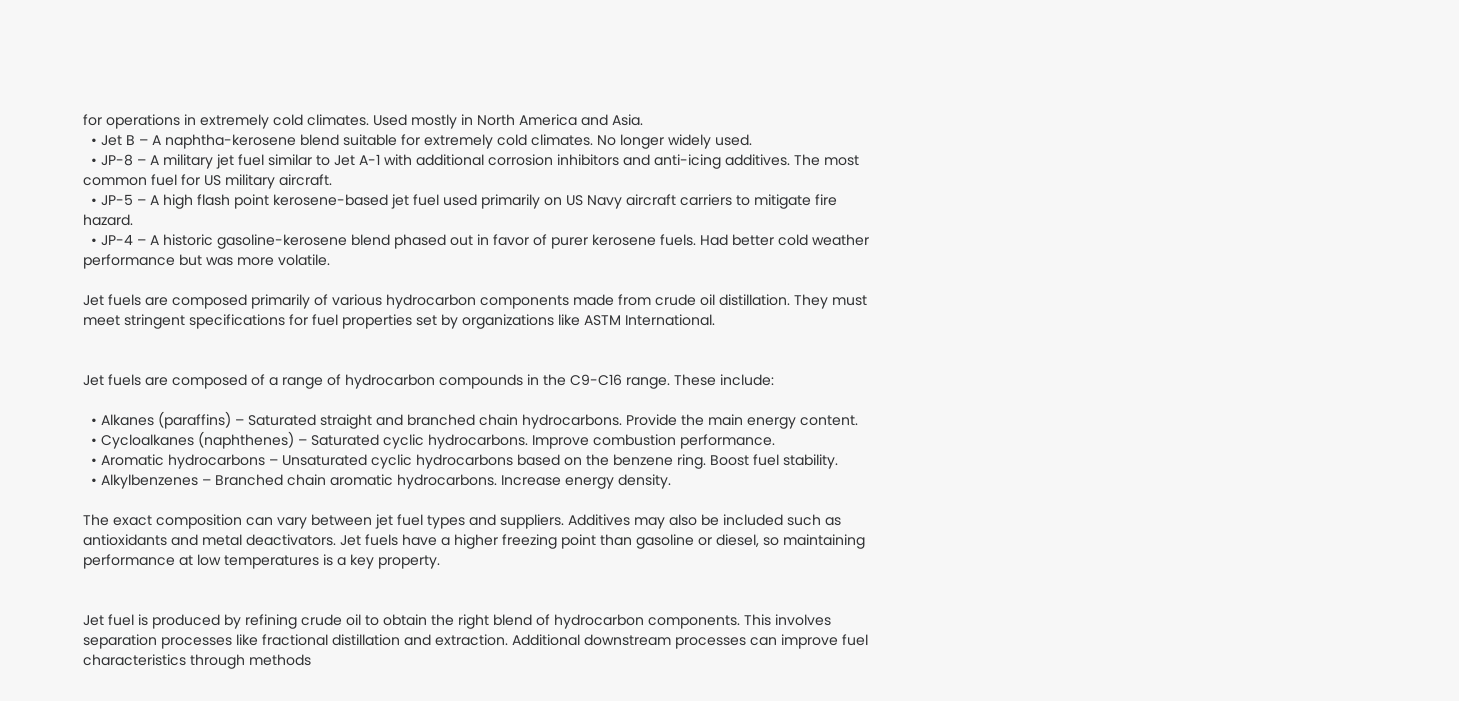for operations in extremely cold climates. Used mostly in North America and Asia.
  • Jet B – A naphtha-kerosene blend suitable for extremely cold climates. No longer widely used.
  • JP-8 – A military jet fuel similar to Jet A-1 with additional corrosion inhibitors and anti-icing additives. The most common fuel for US military aircraft.
  • JP-5 – A high flash point kerosene-based jet fuel used primarily on US Navy aircraft carriers to mitigate fire hazard.
  • JP-4 – A historic gasoline-kerosene blend phased out in favor of purer kerosene fuels. Had better cold weather performance but was more volatile.

Jet fuels are composed primarily of various hydrocarbon components made from crude oil distillation. They must meet stringent specifications for fuel properties set by organizations like ASTM International.


Jet fuels are composed of a range of hydrocarbon compounds in the C9-C16 range. These include:

  • Alkanes (paraffins) – Saturated straight and branched chain hydrocarbons. Provide the main energy content.
  • Cycloalkanes (naphthenes) – Saturated cyclic hydrocarbons. Improve combustion performance.
  • Aromatic hydrocarbons – Unsaturated cyclic hydrocarbons based on the benzene ring. Boost fuel stability.
  • Alkylbenzenes – Branched chain aromatic hydrocarbons. Increase energy density.

The exact composition can vary between jet fuel types and suppliers. Additives may also be included such as antioxidants and metal deactivators. Jet fuels have a higher freezing point than gasoline or diesel, so maintaining performance at low temperatures is a key property.


Jet fuel is produced by refining crude oil to obtain the right blend of hydrocarbon components. This involves separation processes like fractional distillation and extraction. Additional downstream processes can improve fuel characteristics through methods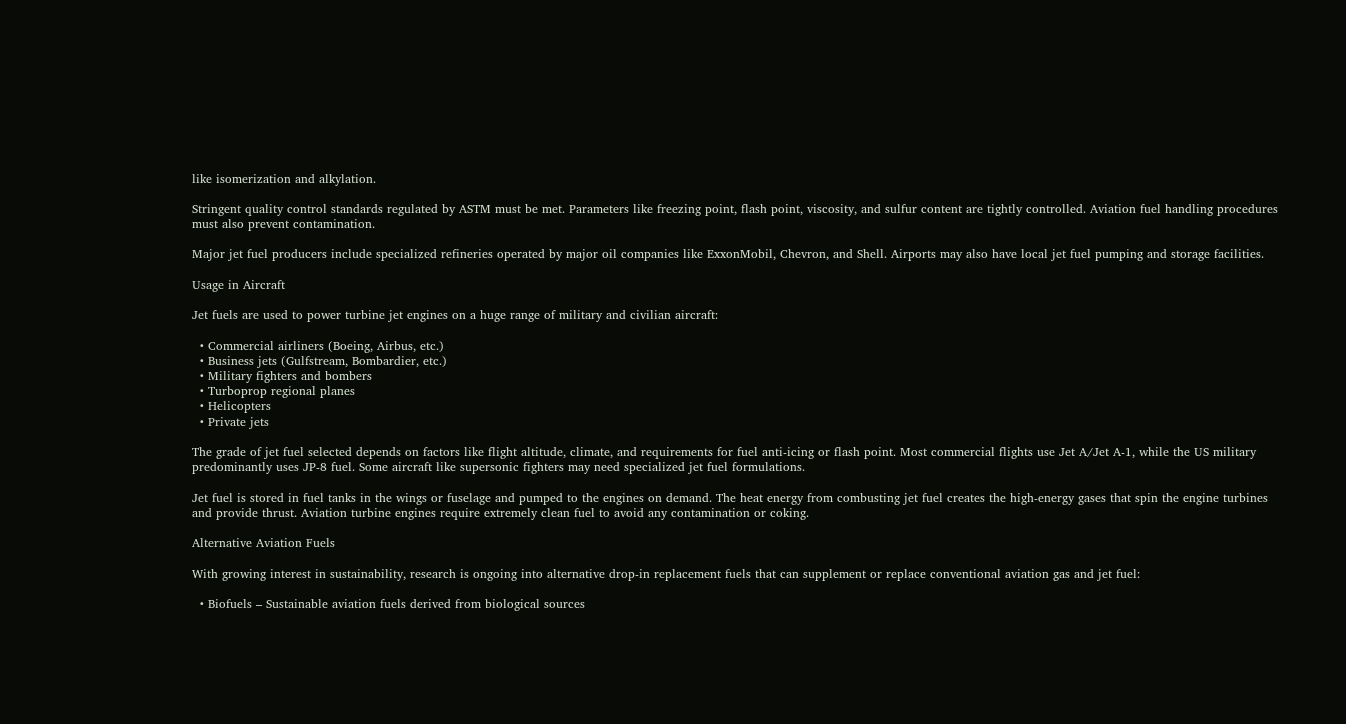like isomerization and alkylation.

Stringent quality control standards regulated by ASTM must be met. Parameters like freezing point, flash point, viscosity, and sulfur content are tightly controlled. Aviation fuel handling procedures must also prevent contamination.

Major jet fuel producers include specialized refineries operated by major oil companies like ExxonMobil, Chevron, and Shell. Airports may also have local jet fuel pumping and storage facilities.

Usage in Aircraft

Jet fuels are used to power turbine jet engines on a huge range of military and civilian aircraft:

  • Commercial airliners (Boeing, Airbus, etc.)
  • Business jets (Gulfstream, Bombardier, etc.)
  • Military fighters and bombers
  • Turboprop regional planes
  • Helicopters
  • Private jets

The grade of jet fuel selected depends on factors like flight altitude, climate, and requirements for fuel anti-icing or flash point. Most commercial flights use Jet A/Jet A-1, while the US military predominantly uses JP-8 fuel. Some aircraft like supersonic fighters may need specialized jet fuel formulations.

Jet fuel is stored in fuel tanks in the wings or fuselage and pumped to the engines on demand. The heat energy from combusting jet fuel creates the high-energy gases that spin the engine turbines and provide thrust. Aviation turbine engines require extremely clean fuel to avoid any contamination or coking.

Alternative Aviation Fuels

With growing interest in sustainability, research is ongoing into alternative drop-in replacement fuels that can supplement or replace conventional aviation gas and jet fuel:

  • Biofuels – Sustainable aviation fuels derived from biological sources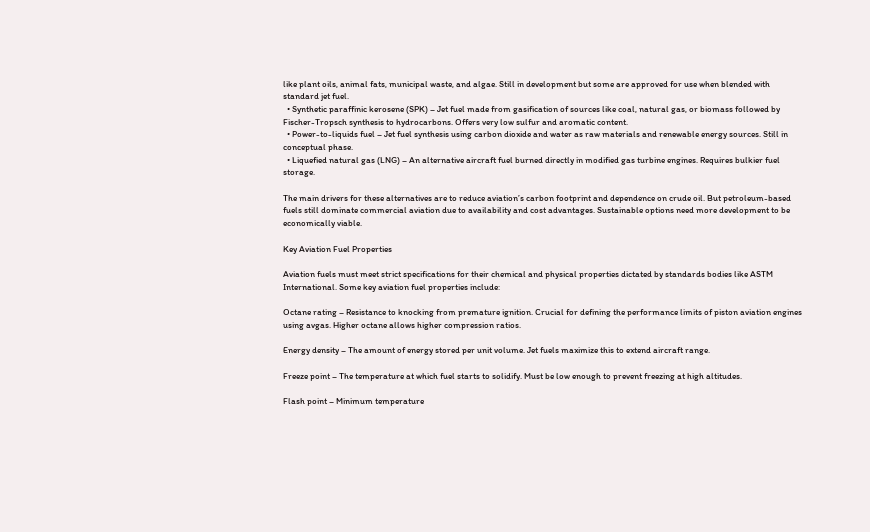like plant oils, animal fats, municipal waste, and algae. Still in development but some are approved for use when blended with standard jet fuel.
  • Synthetic paraffinic kerosene (SPK) – Jet fuel made from gasification of sources like coal, natural gas, or biomass followed by Fischer-Tropsch synthesis to hydrocarbons. Offers very low sulfur and aromatic content.
  • Power-to-liquids fuel – Jet fuel synthesis using carbon dioxide and water as raw materials and renewable energy sources. Still in conceptual phase.
  • Liquefied natural gas (LNG) – An alternative aircraft fuel burned directly in modified gas turbine engines. Requires bulkier fuel storage.

The main drivers for these alternatives are to reduce aviation’s carbon footprint and dependence on crude oil. But petroleum-based fuels still dominate commercial aviation due to availability and cost advantages. Sustainable options need more development to be economically viable.

Key Aviation Fuel Properties

Aviation fuels must meet strict specifications for their chemical and physical properties dictated by standards bodies like ASTM International. Some key aviation fuel properties include:

Octane rating – Resistance to knocking from premature ignition. Crucial for defining the performance limits of piston aviation engines using avgas. Higher octane allows higher compression ratios.

Energy density – The amount of energy stored per unit volume. Jet fuels maximize this to extend aircraft range.

Freeze point – The temperature at which fuel starts to solidify. Must be low enough to prevent freezing at high altitudes.

Flash point – Minimum temperature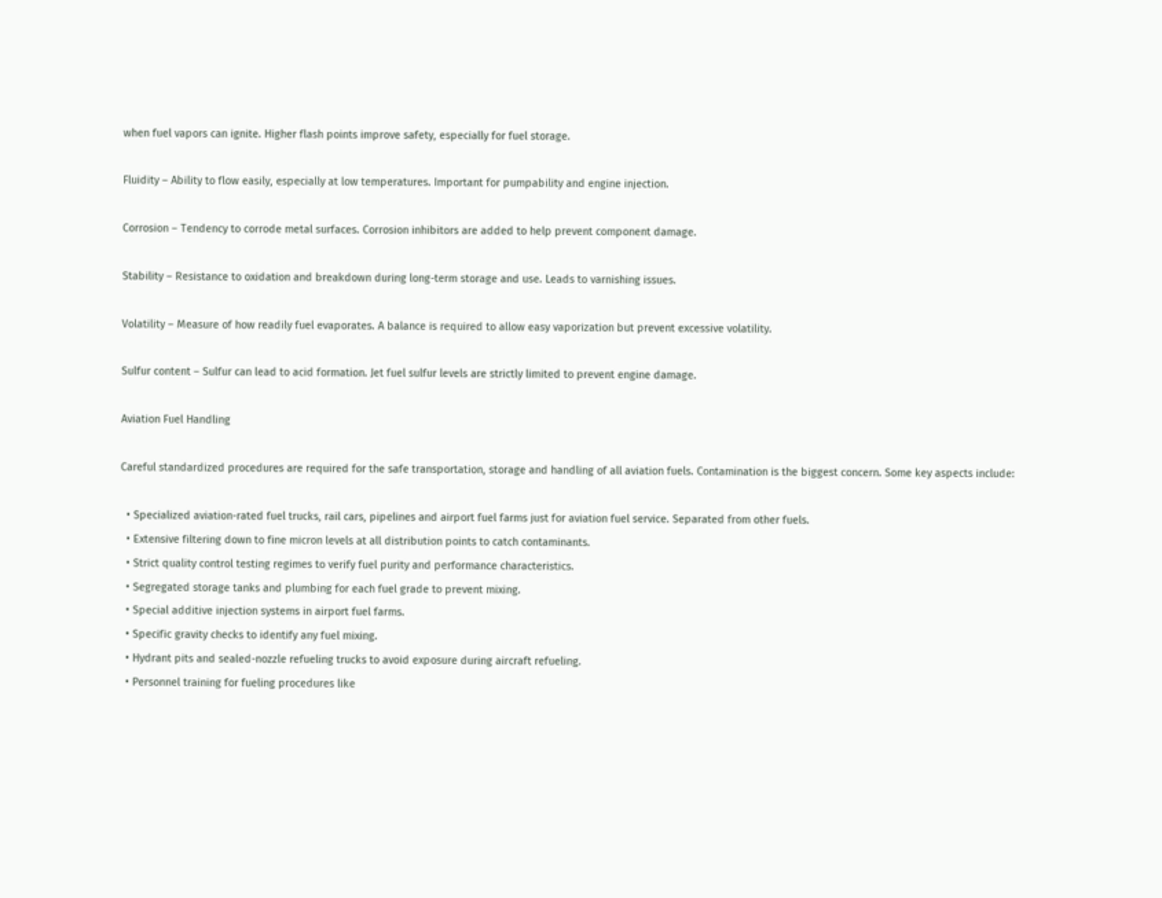when fuel vapors can ignite. Higher flash points improve safety, especially for fuel storage.

Fluidity – Ability to flow easily, especially at low temperatures. Important for pumpability and engine injection.

Corrosion – Tendency to corrode metal surfaces. Corrosion inhibitors are added to help prevent component damage.

Stability – Resistance to oxidation and breakdown during long-term storage and use. Leads to varnishing issues.

Volatility – Measure of how readily fuel evaporates. A balance is required to allow easy vaporization but prevent excessive volatility.

Sulfur content – Sulfur can lead to acid formation. Jet fuel sulfur levels are strictly limited to prevent engine damage.

Aviation Fuel Handling

Careful standardized procedures are required for the safe transportation, storage and handling of all aviation fuels. Contamination is the biggest concern. Some key aspects include:

  • Specialized aviation-rated fuel trucks, rail cars, pipelines and airport fuel farms just for aviation fuel service. Separated from other fuels.
  • Extensive filtering down to fine micron levels at all distribution points to catch contaminants.
  • Strict quality control testing regimes to verify fuel purity and performance characteristics.
  • Segregated storage tanks and plumbing for each fuel grade to prevent mixing.
  • Special additive injection systems in airport fuel farms.
  • Specific gravity checks to identify any fuel mixing.
  • Hydrant pits and sealed-nozzle refueling trucks to avoid exposure during aircraft refueling.
  • Personnel training for fueling procedures like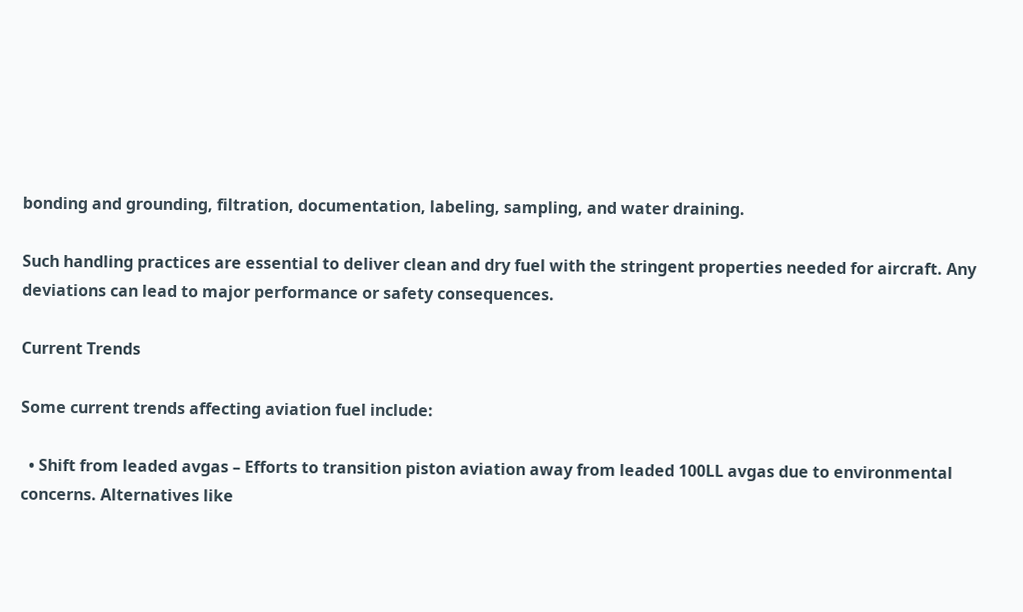bonding and grounding, filtration, documentation, labeling, sampling, and water draining.

Such handling practices are essential to deliver clean and dry fuel with the stringent properties needed for aircraft. Any deviations can lead to major performance or safety consequences.

Current Trends

Some current trends affecting aviation fuel include:

  • Shift from leaded avgas – Efforts to transition piston aviation away from leaded 100LL avgas due to environmental concerns. Alternatives like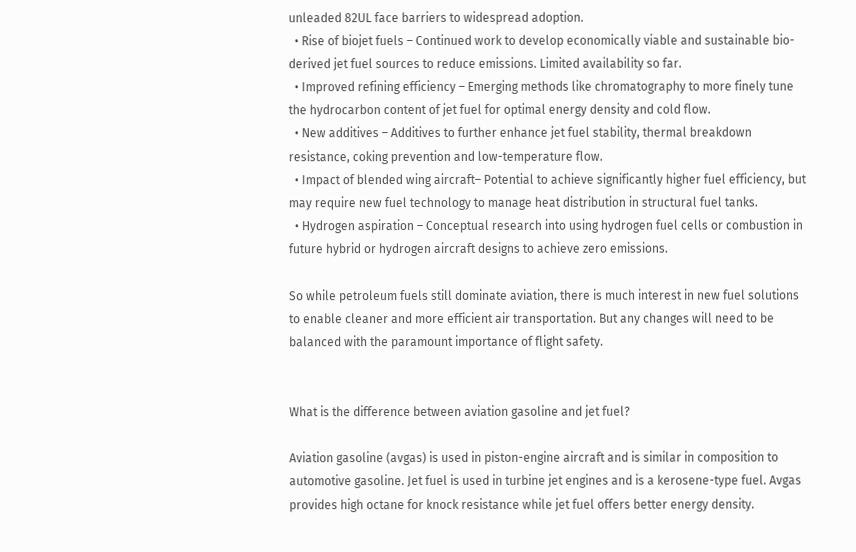unleaded 82UL face barriers to widespread adoption.
  • Rise of biojet fuels – Continued work to develop economically viable and sustainable bio-derived jet fuel sources to reduce emissions. Limited availability so far.
  • Improved refining efficiency – Emerging methods like chromatography to more finely tune the hydrocarbon content of jet fuel for optimal energy density and cold flow.
  • New additives – Additives to further enhance jet fuel stability, thermal breakdown resistance, coking prevention and low-temperature flow.
  • Impact of blended wing aircraft– Potential to achieve significantly higher fuel efficiency, but may require new fuel technology to manage heat distribution in structural fuel tanks.
  • Hydrogen aspiration – Conceptual research into using hydrogen fuel cells or combustion in future hybrid or hydrogen aircraft designs to achieve zero emissions.

So while petroleum fuels still dominate aviation, there is much interest in new fuel solutions to enable cleaner and more efficient air transportation. But any changes will need to be balanced with the paramount importance of flight safety.


What is the difference between aviation gasoline and jet fuel?

Aviation gasoline (avgas) is used in piston-engine aircraft and is similar in composition to automotive gasoline. Jet fuel is used in turbine jet engines and is a kerosene-type fuel. Avgas provides high octane for knock resistance while jet fuel offers better energy density.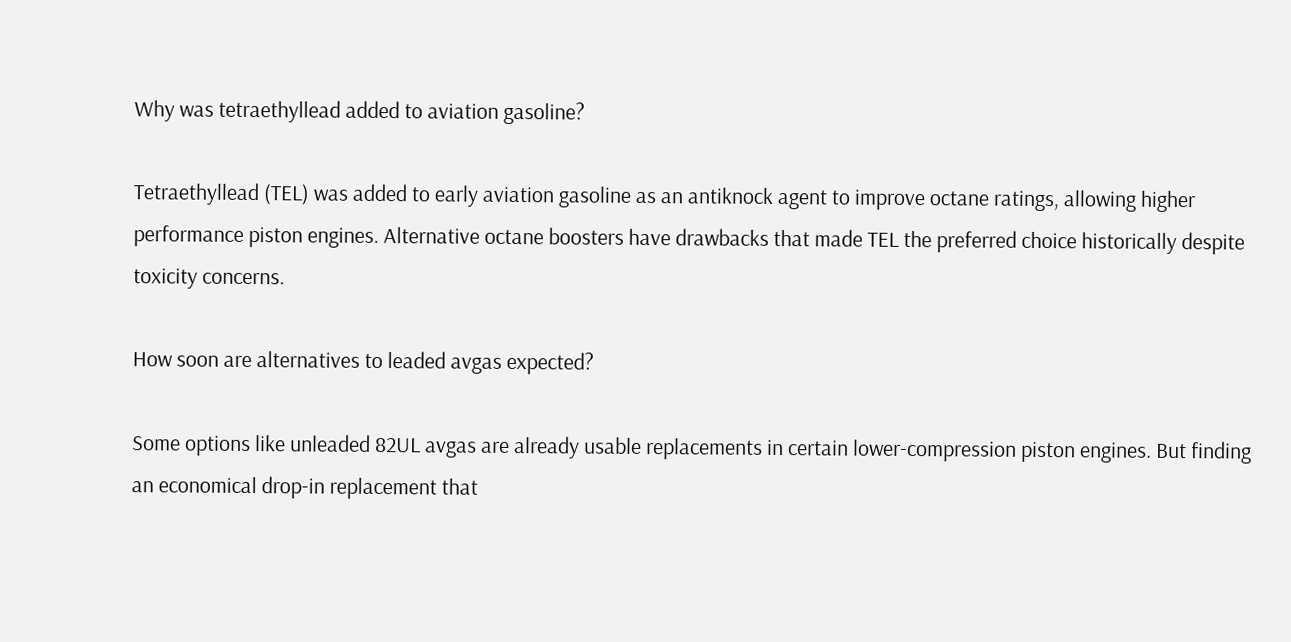Why was tetraethyllead added to aviation gasoline?

Tetraethyllead (TEL) was added to early aviation gasoline as an antiknock agent to improve octane ratings, allowing higher performance piston engines. Alternative octane boosters have drawbacks that made TEL the preferred choice historically despite toxicity concerns.

How soon are alternatives to leaded avgas expected?

Some options like unleaded 82UL avgas are already usable replacements in certain lower-compression piston engines. But finding an economical drop-in replacement that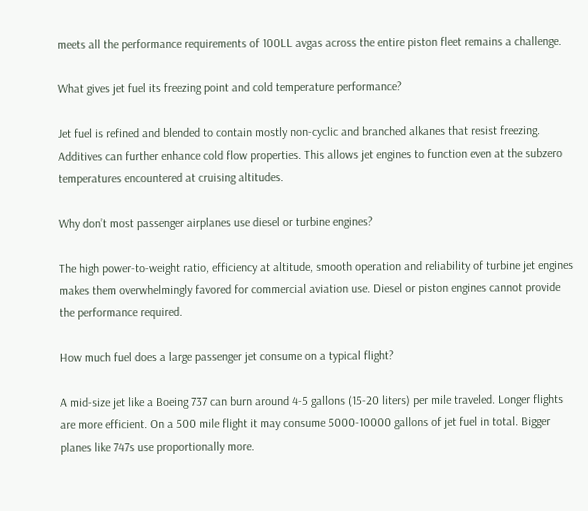meets all the performance requirements of 100LL avgas across the entire piston fleet remains a challenge.

What gives jet fuel its freezing point and cold temperature performance?

Jet fuel is refined and blended to contain mostly non-cyclic and branched alkanes that resist freezing. Additives can further enhance cold flow properties. This allows jet engines to function even at the subzero temperatures encountered at cruising altitudes.

Why don’t most passenger airplanes use diesel or turbine engines?

The high power-to-weight ratio, efficiency at altitude, smooth operation and reliability of turbine jet engines makes them overwhelmingly favored for commercial aviation use. Diesel or piston engines cannot provide the performance required.

How much fuel does a large passenger jet consume on a typical flight?

A mid-size jet like a Boeing 737 can burn around 4-5 gallons (15-20 liters) per mile traveled. Longer flights are more efficient. On a 500 mile flight it may consume 5000-10000 gallons of jet fuel in total. Bigger planes like 747s use proportionally more.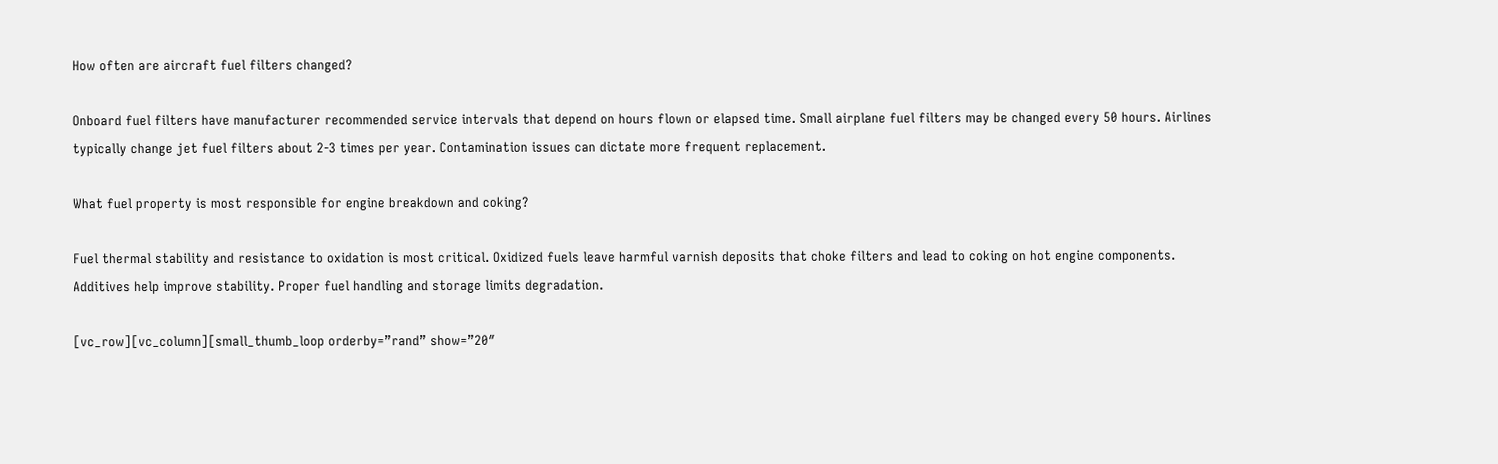How often are aircraft fuel filters changed?

Onboard fuel filters have manufacturer recommended service intervals that depend on hours flown or elapsed time. Small airplane fuel filters may be changed every 50 hours. Airlines typically change jet fuel filters about 2-3 times per year. Contamination issues can dictate more frequent replacement.

What fuel property is most responsible for engine breakdown and coking?

Fuel thermal stability and resistance to oxidation is most critical. Oxidized fuels leave harmful varnish deposits that choke filters and lead to coking on hot engine components. Additives help improve stability. Proper fuel handling and storage limits degradation.

[vc_row][vc_column][small_thumb_loop orderby=”rand” show=”20″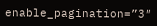enable_pagination=”3″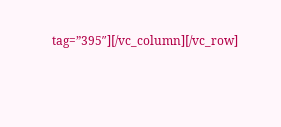tag=”395″][/vc_column][/vc_row]